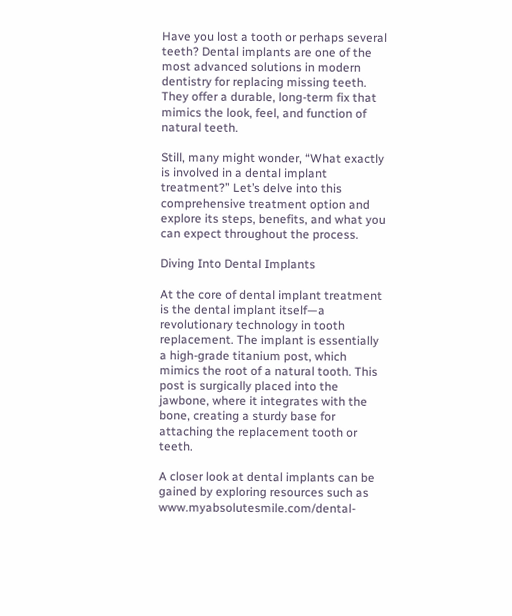Have you lost a tooth or perhaps several teeth? Dental implants are one of the most advanced solutions in modern dentistry for replacing missing teeth. They offer a durable, long-term fix that mimics the look, feel, and function of natural teeth.

Still, many might wonder, “What exactly is involved in a dental implant treatment?” Let’s delve into this comprehensive treatment option and explore its steps, benefits, and what you can expect throughout the process.

Diving Into Dental Implants

At the core of dental implant treatment is the dental implant itself—a revolutionary technology in tooth replacement. The implant is essentially a high-grade titanium post, which mimics the root of a natural tooth. This post is surgically placed into the jawbone, where it integrates with the bone, creating a sturdy base for attaching the replacement tooth or teeth.

A closer look at dental implants can be gained by exploring resources such as www.myabsolutesmile.com/dental-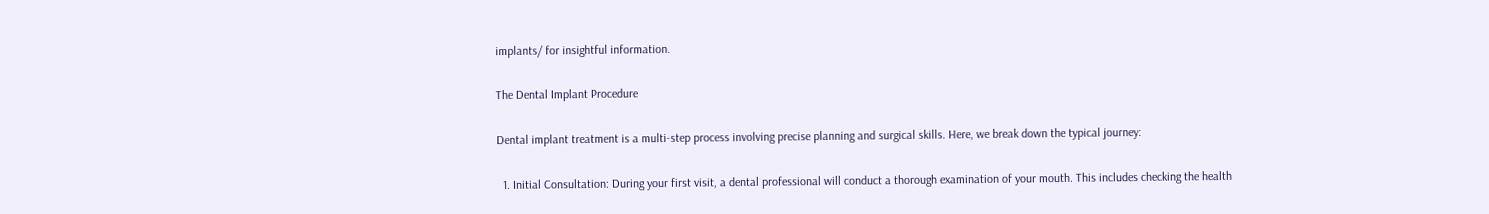implants/ for insightful information.

The Dental Implant Procedure

Dental implant treatment is a multi-step process involving precise planning and surgical skills. Here, we break down the typical journey:

  1. Initial Consultation: During your first visit, a dental professional will conduct a thorough examination of your mouth. This includes checking the health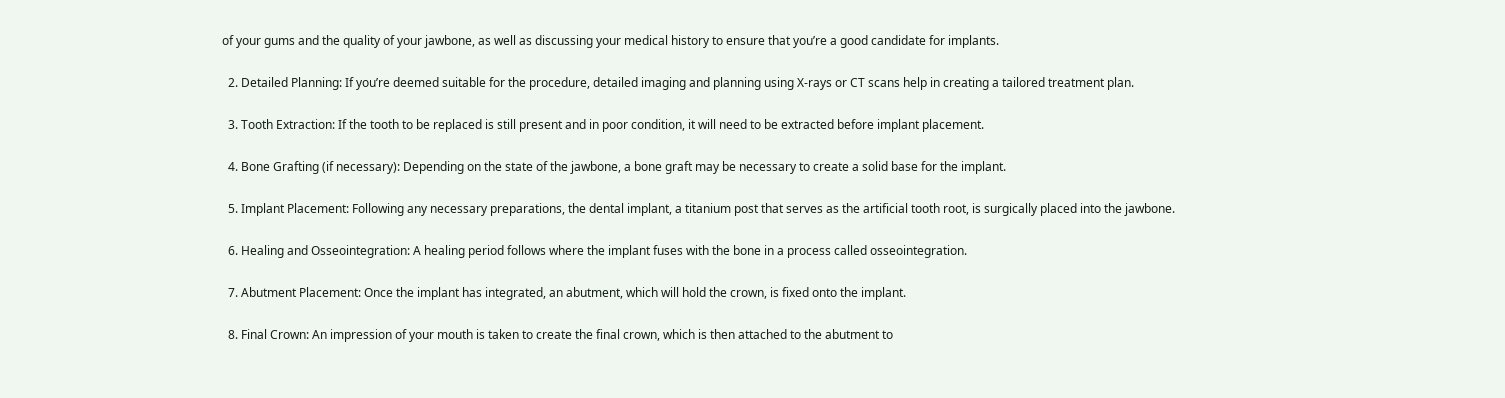of your gums and the quality of your jawbone, as well as discussing your medical history to ensure that you’re a good candidate for implants.

  2. Detailed Planning: If you’re deemed suitable for the procedure, detailed imaging and planning using X-rays or CT scans help in creating a tailored treatment plan.

  3. Tooth Extraction: If the tooth to be replaced is still present and in poor condition, it will need to be extracted before implant placement.

  4. Bone Grafting (if necessary): Depending on the state of the jawbone, a bone graft may be necessary to create a solid base for the implant.

  5. Implant Placement: Following any necessary preparations, the dental implant, a titanium post that serves as the artificial tooth root, is surgically placed into the jawbone.

  6. Healing and Osseointegration: A healing period follows where the implant fuses with the bone in a process called osseointegration.

  7. Abutment Placement: Once the implant has integrated, an abutment, which will hold the crown, is fixed onto the implant.

  8. Final Crown: An impression of your mouth is taken to create the final crown, which is then attached to the abutment to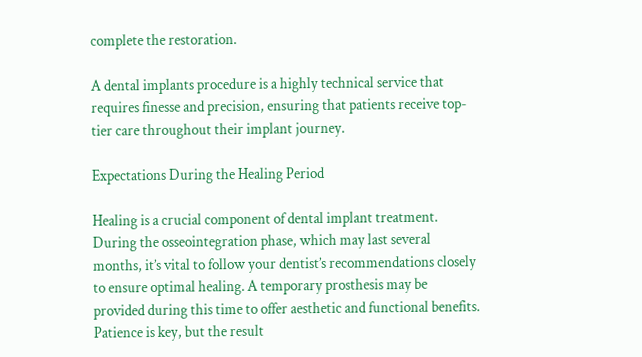complete the restoration.

A dental implants procedure is a highly technical service that requires finesse and precision, ensuring that patients receive top-tier care throughout their implant journey.

Expectations During the Healing Period

Healing is a crucial component of dental implant treatment. During the osseointegration phase, which may last several months, it’s vital to follow your dentist’s recommendations closely to ensure optimal healing. A temporary prosthesis may be provided during this time to offer aesthetic and functional benefits. Patience is key, but the result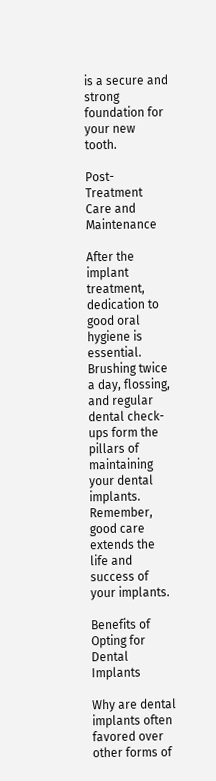is a secure and strong foundation for your new tooth.

Post-Treatment Care and Maintenance

After the implant treatment, dedication to good oral hygiene is essential. Brushing twice a day, flossing, and regular dental check-ups form the pillars of maintaining your dental implants. Remember, good care extends the life and success of your implants.

Benefits of Opting for Dental Implants

Why are dental implants often favored over other forms of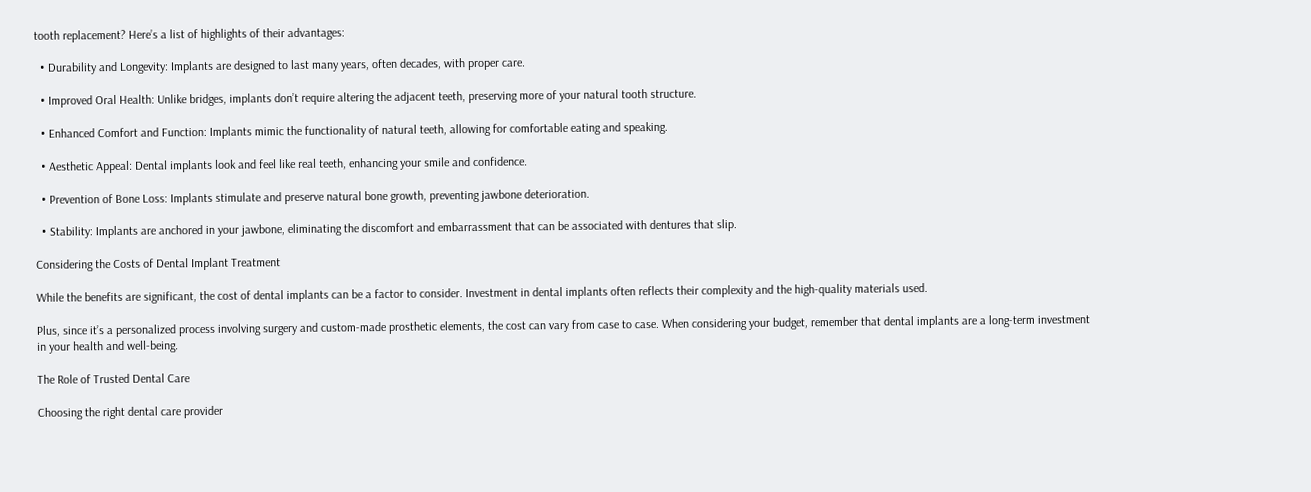tooth replacement? Here’s a list of highlights of their advantages:

  • Durability and Longevity: Implants are designed to last many years, often decades, with proper care.

  • Improved Oral Health: Unlike bridges, implants don’t require altering the adjacent teeth, preserving more of your natural tooth structure.

  • Enhanced Comfort and Function: Implants mimic the functionality of natural teeth, allowing for comfortable eating and speaking.

  • Aesthetic Appeal: Dental implants look and feel like real teeth, enhancing your smile and confidence.

  • Prevention of Bone Loss: Implants stimulate and preserve natural bone growth, preventing jawbone deterioration.

  • Stability: Implants are anchored in your jawbone, eliminating the discomfort and embarrassment that can be associated with dentures that slip.

Considering the Costs of Dental Implant Treatment

While the benefits are significant, the cost of dental implants can be a factor to consider. Investment in dental implants often reflects their complexity and the high-quality materials used.

Plus, since it’s a personalized process involving surgery and custom-made prosthetic elements, the cost can vary from case to case. When considering your budget, remember that dental implants are a long-term investment in your health and well-being.

The Role of Trusted Dental Care

Choosing the right dental care provider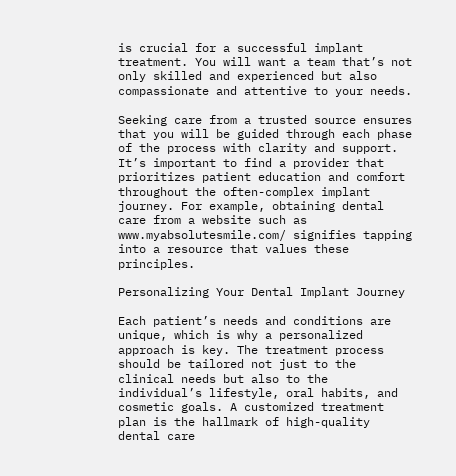is crucial for a successful implant treatment. You will want a team that’s not only skilled and experienced but also compassionate and attentive to your needs.

Seeking care from a trusted source ensures that you will be guided through each phase of the process with clarity and support. It’s important to find a provider that prioritizes patient education and comfort throughout the often-complex implant journey. For example, obtaining dental care from a website such as www.myabsolutesmile.com/ signifies tapping into a resource that values these principles.

Personalizing Your Dental Implant Journey

Each patient’s needs and conditions are unique, which is why a personalized approach is key. The treatment process should be tailored not just to the clinical needs but also to the individual’s lifestyle, oral habits, and cosmetic goals. A customized treatment plan is the hallmark of high-quality dental care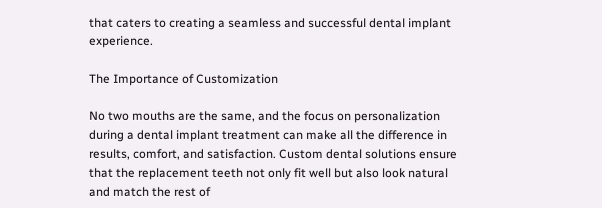that caters to creating a seamless and successful dental implant experience.

The Importance of Customization

No two mouths are the same, and the focus on personalization during a dental implant treatment can make all the difference in results, comfort, and satisfaction. Custom dental solutions ensure that the replacement teeth not only fit well but also look natural and match the rest of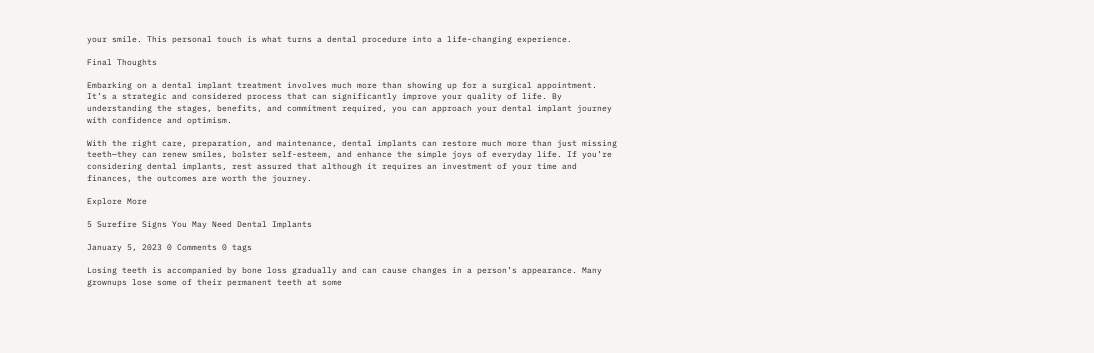your smile. This personal touch is what turns a dental procedure into a life-changing experience.

Final Thoughts

Embarking on a dental implant treatment involves much more than showing up for a surgical appointment. It’s a strategic and considered process that can significantly improve your quality of life. By understanding the stages, benefits, and commitment required, you can approach your dental implant journey with confidence and optimism.

With the right care, preparation, and maintenance, dental implants can restore much more than just missing teeth—they can renew smiles, bolster self-esteem, and enhance the simple joys of everyday life. If you’re considering dental implants, rest assured that although it requires an investment of your time and finances, the outcomes are worth the journey.

Explore More

5 Surefire Signs You May Need Dental Implants

January 5, 2023 0 Comments 0 tags

Losing teeth is accompanied by bone loss gradually and can cause changes in a person’s appearance. Many grownups lose some of their permanent teeth at some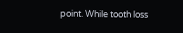point. While tooth loss